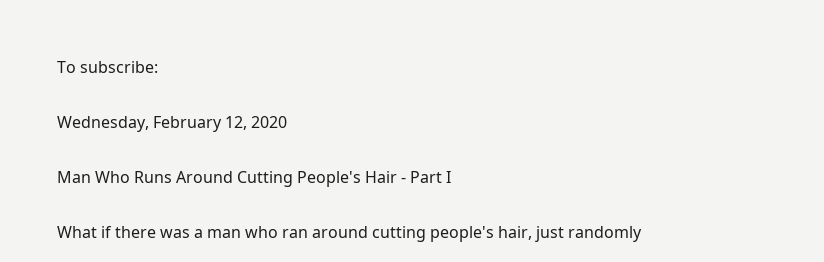To subscribe:

Wednesday, February 12, 2020

Man Who Runs Around Cutting People's Hair - Part I

What if there was a man who ran around cutting people's hair, just randomly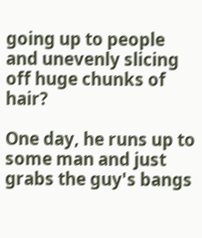going up to people and unevenly slicing off huge chunks of hair?

One day, he runs up to some man and just grabs the guy's bangs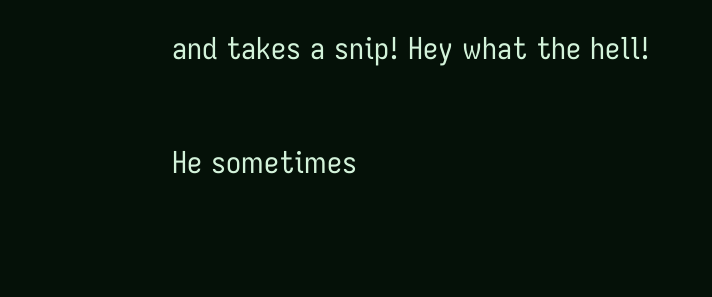and takes a snip! Hey what the hell!

He sometimes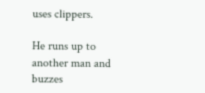uses clippers.

He runs up to another man and buzzes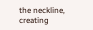the neckline, creating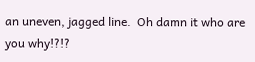an uneven, jagged line.  Oh damn it who are you why!?!?